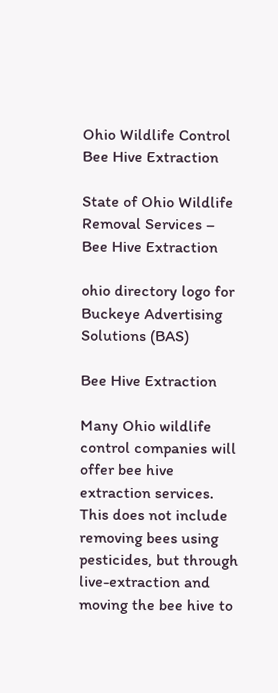Ohio Wildlife Control Bee Hive Extraction

State of Ohio Wildlife Removal Services – Bee Hive Extraction

ohio directory logo for Buckeye Advertising Solutions (BAS)

Bee Hive Extraction

Many Ohio wildlife control companies will offer bee hive extraction services. This does not include removing bees using pesticides, but through live-extraction and moving the bee hive to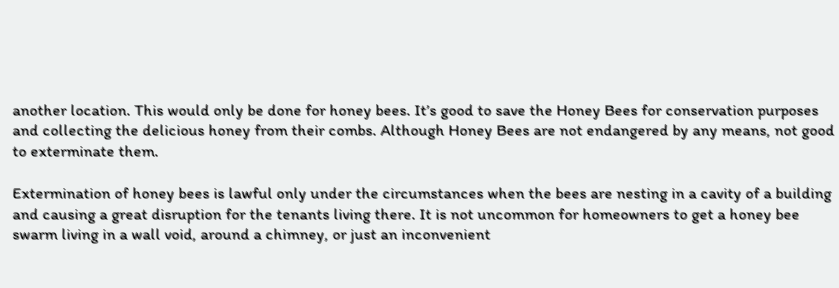another location. This would only be done for honey bees. It’s good to save the Honey Bees for conservation purposes and collecting the delicious honey from their combs. Although Honey Bees are not endangered by any means, not good to exterminate them.

Extermination of honey bees is lawful only under the circumstances when the bees are nesting in a cavity of a building and causing a great disruption for the tenants living there. It is not uncommon for homeowners to get a honey bee swarm living in a wall void, around a chimney, or just an inconvenient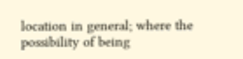location in general; where the possibility of being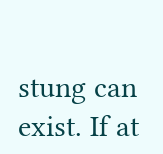stung can exist. If at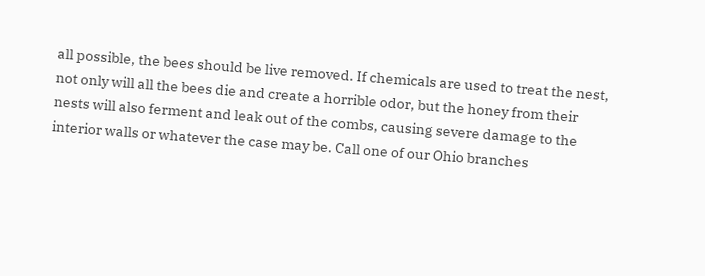all possible, the bees should be live removed. If chemicals are used to treat the nest, not only will all the bees die and create a horrible odor, but the honey from their nests will also ferment and leak out of the combs, causing severe damage to the interior walls or whatever the case may be. Call one of our Ohio branches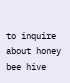to inquire about honey bee hive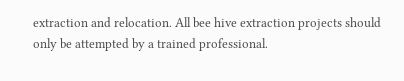extraction and relocation. All bee hive extraction projects should only be attempted by a trained professional.